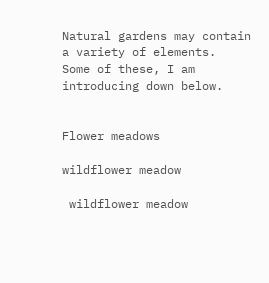Natural gardens may contain a variety of elements.  Some of these, I am introducing down below.


Flower meadows

wildflower meadow

 wildflower meadow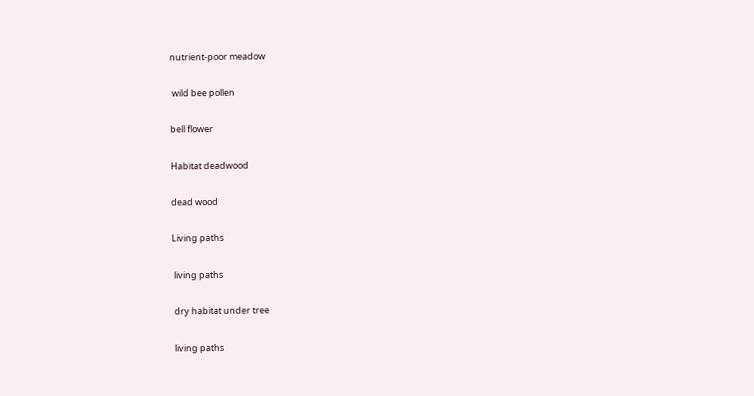nutrient-poor meadow

 wild bee pollen

bell flower

Habitat deadwood

dead wood

Living paths

 living paths

 dry habitat under tree

 living paths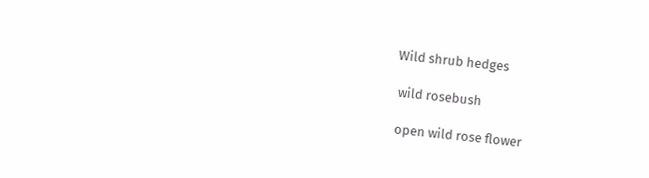Wild shrub hedges

 wild rosebush

 open wild rose flower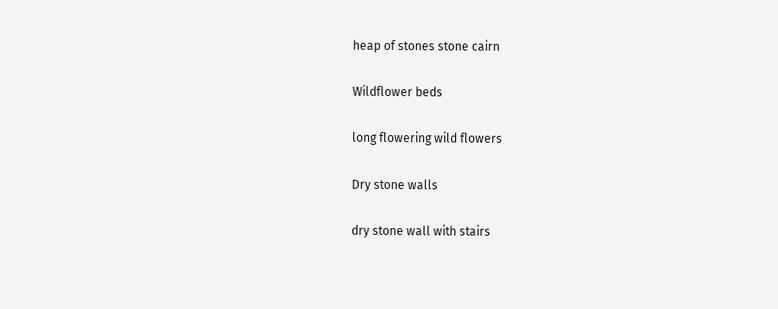heap of stones stone cairn

Wildflower beds

long flowering wild flowers

Dry stone walls

dry stone wall with stairs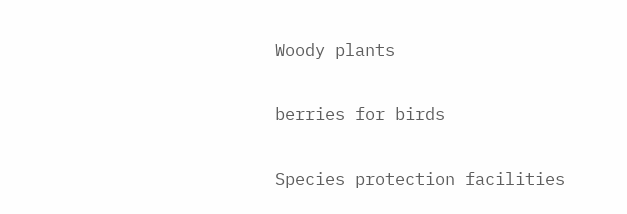Woody plants

berries for birds

Species protection facilities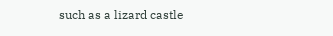such as a lizard castle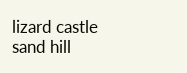lizard castle sand hill